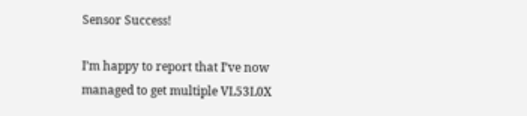Sensor Success!

I’m happy to report that I’ve now managed to get multiple VL53L0X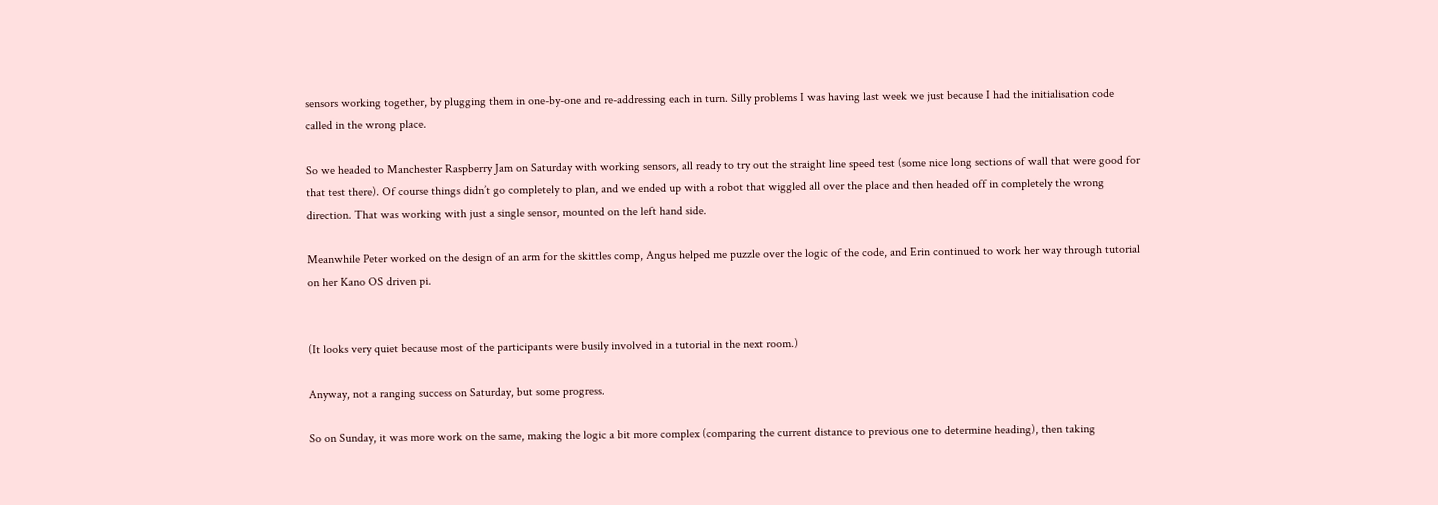sensors working together, by plugging them in one-by-one and re-addressing each in turn. Silly problems I was having last week we just because I had the initialisation code called in the wrong place.

So we headed to Manchester Raspberry Jam on Saturday with working sensors, all ready to try out the straight line speed test (some nice long sections of wall that were good for that test there). Of course things didn’t go completely to plan, and we ended up with a robot that wiggled all over the place and then headed off in completely the wrong direction. That was working with just a single sensor, mounted on the left hand side.

Meanwhile Peter worked on the design of an arm for the skittles comp, Angus helped me puzzle over the logic of the code, and Erin continued to work her way through tutorial on her Kano OS driven pi.


(It looks very quiet because most of the participants were busily involved in a tutorial in the next room.)

Anyway, not a ranging success on Saturday, but some progress.

So on Sunday, it was more work on the same, making the logic a bit more complex (comparing the current distance to previous one to determine heading), then taking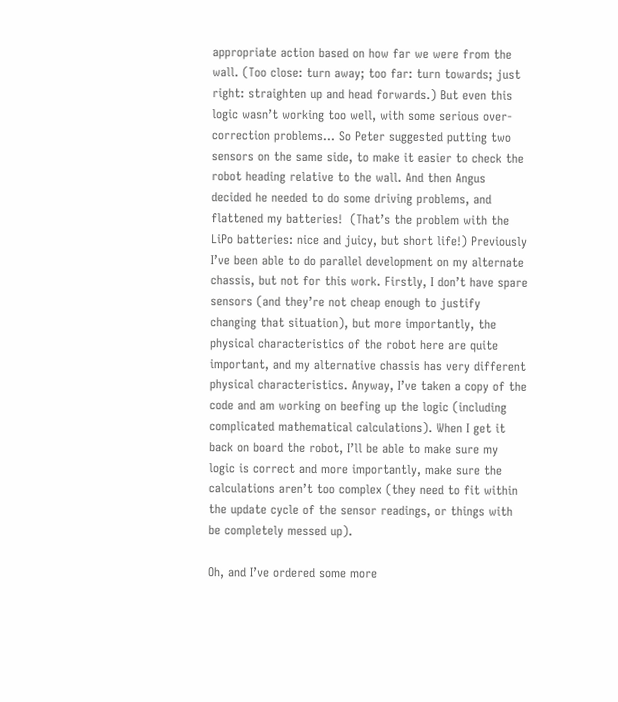appropriate action based on how far we were from the wall. (Too close: turn away; too far: turn towards; just right: straighten up and head forwards.) But even this logic wasn’t working too well, with some serious over-correction problems… So Peter suggested putting two sensors on the same side, to make it easier to check the robot heading relative to the wall. And then Angus decided he needed to do some driving problems, and flattened my batteries!  (That’s the problem with the LiPo batteries: nice and juicy, but short life!) Previously I’ve been able to do parallel development on my alternate chassis, but not for this work. Firstly, I don’t have spare sensors (and they’re not cheap enough to justify changing that situation), but more importantly, the physical characteristics of the robot here are quite important, and my alternative chassis has very different physical characteristics. Anyway, I’ve taken a copy of the code and am working on beefing up the logic (including complicated mathematical calculations). When I get it back on board the robot, I’ll be able to make sure my logic is correct and more importantly, make sure the calculations aren’t too complex (they need to fit within the update cycle of the sensor readings, or things with be completely messed up).

Oh, and I’ve ordered some more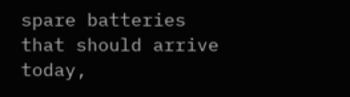spare batteries that should arrive today,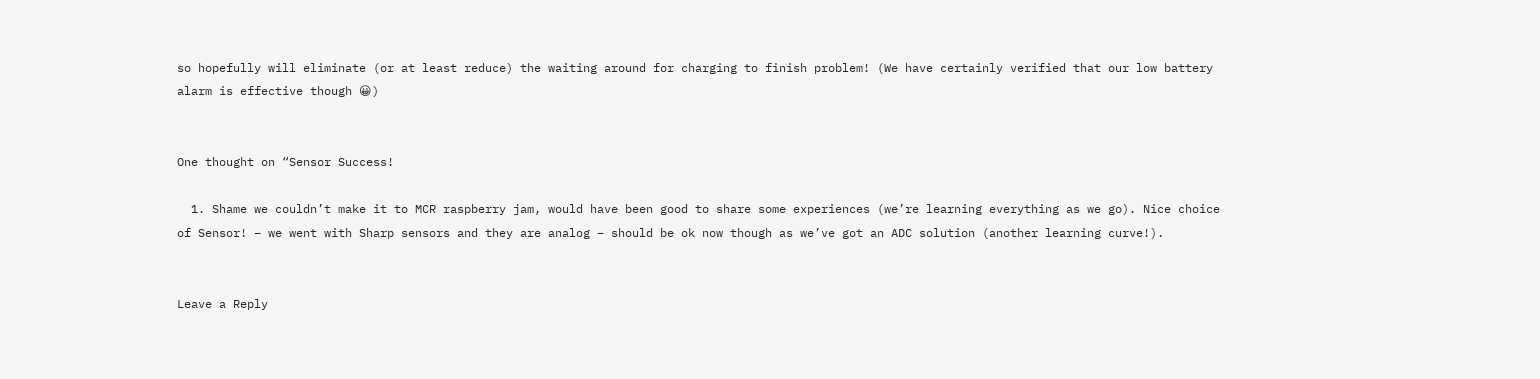so hopefully will eliminate (or at least reduce) the waiting around for charging to finish problem! (We have certainly verified that our low battery alarm is effective though 😀)


One thought on “Sensor Success!

  1. Shame we couldn’t make it to MCR raspberry jam, would have been good to share some experiences (we’re learning everything as we go). Nice choice of Sensor! – we went with Sharp sensors and they are analog – should be ok now though as we’ve got an ADC solution (another learning curve!).


Leave a Reply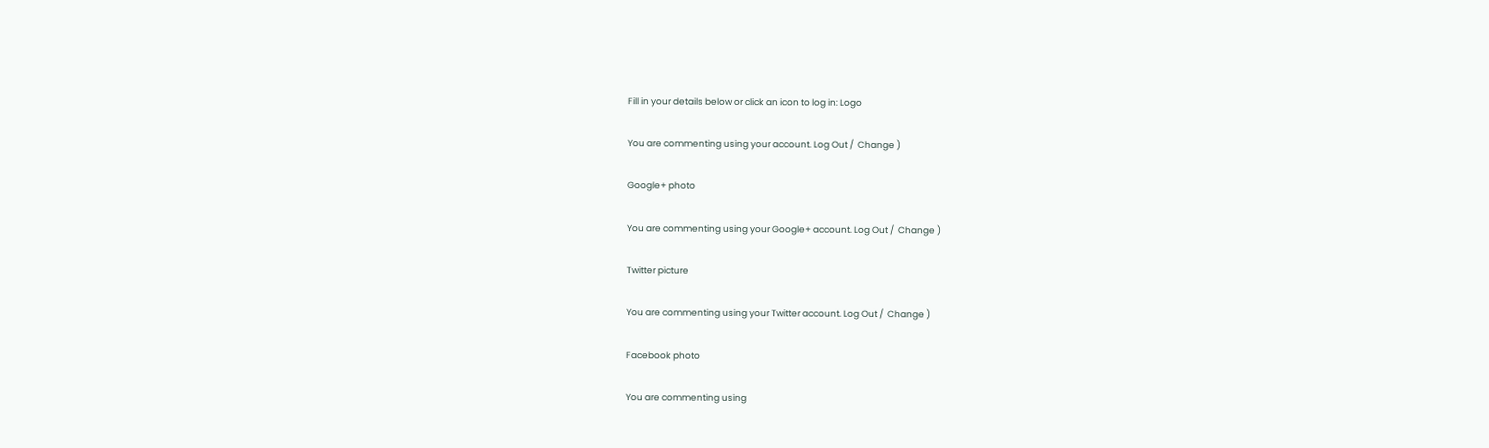Fill in your details below or click an icon to log in: Logo

You are commenting using your account. Log Out /  Change )

Google+ photo

You are commenting using your Google+ account. Log Out /  Change )

Twitter picture

You are commenting using your Twitter account. Log Out /  Change )

Facebook photo

You are commenting using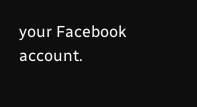your Facebook account.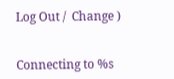Log Out /  Change )


Connecting to %s